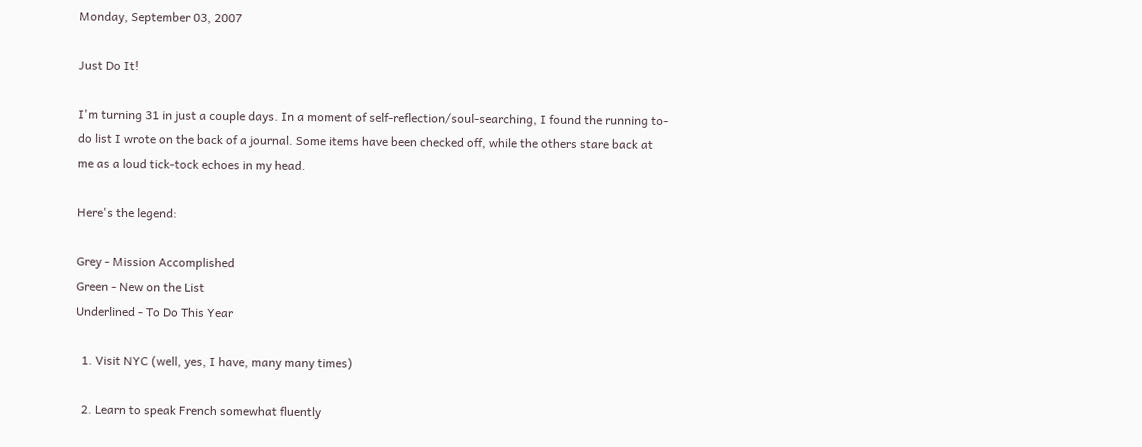Monday, September 03, 2007

Just Do It!

I'm turning 31 in just a couple days. In a moment of self-reflection/soul-searching, I found the running to-do list I wrote on the back of a journal. Some items have been checked off, while the others stare back at me as a loud tick-tock echoes in my head.

Here's the legend:

Grey - Mission Accomplished
Green - New on the List
Underlined - To Do This Year

  1. Visit NYC (well, yes, I have, many many times)

  2. Learn to speak French somewhat fluently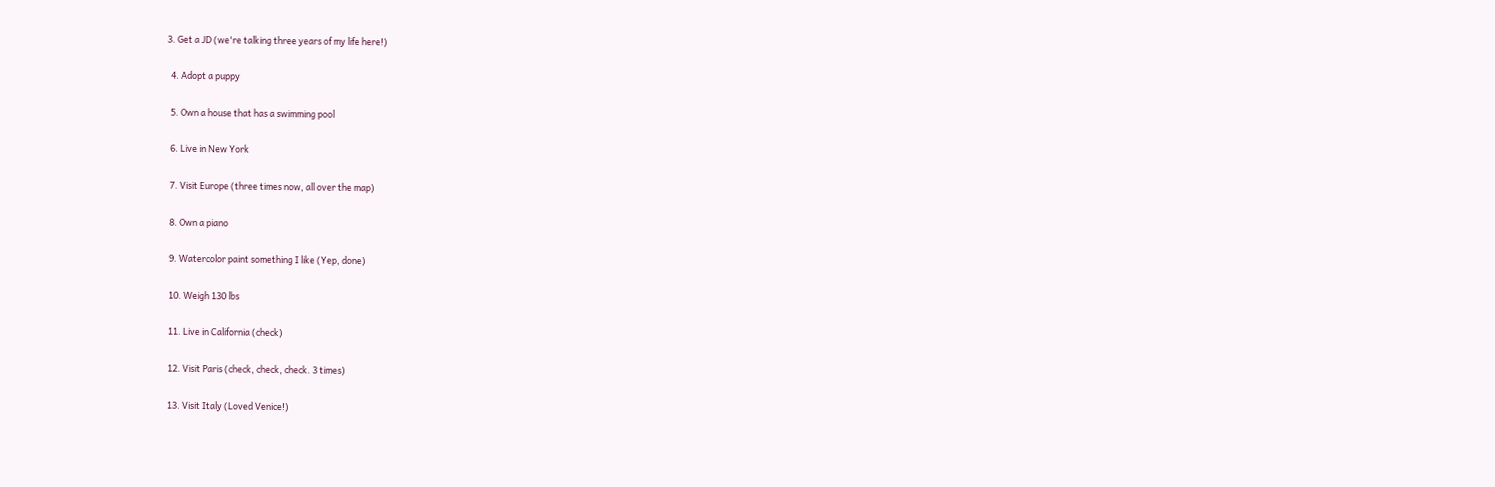3. Get a JD (we're talking three years of my life here!)

  4. Adopt a puppy

  5. Own a house that has a swimming pool

  6. Live in New York

  7. Visit Europe (three times now, all over the map)

  8. Own a piano

  9. Watercolor paint something I like (Yep, done)

  10. Weigh 130 lbs

  11. Live in California (check)

  12. Visit Paris (check, check, check. 3 times)

  13. Visit Italy (Loved Venice!)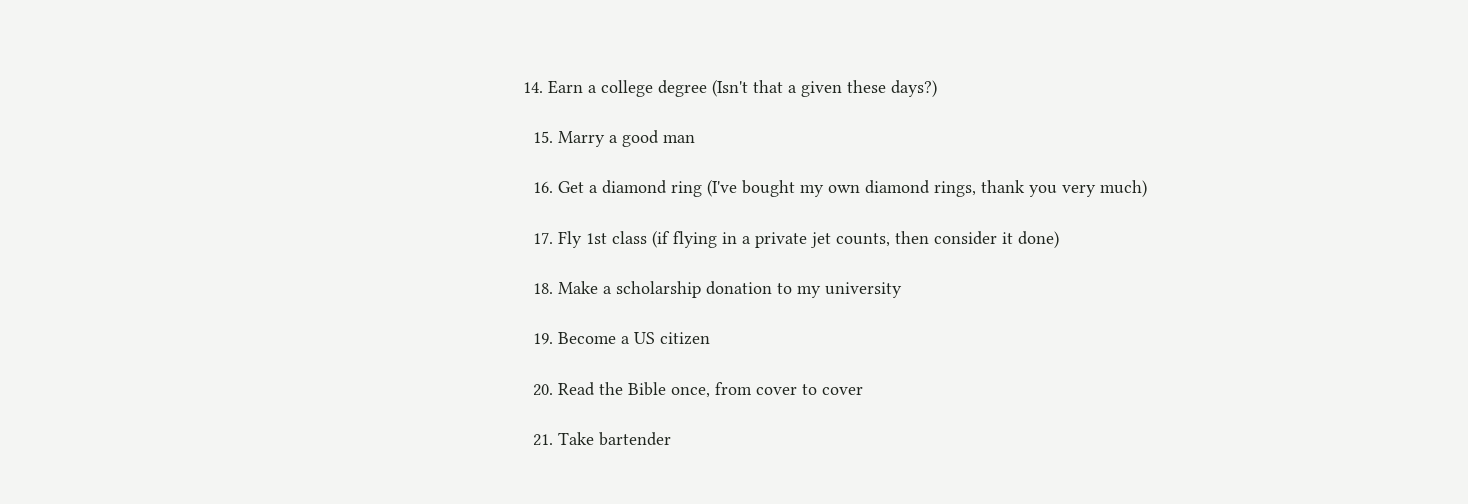14. Earn a college degree (Isn't that a given these days?)

  15. Marry a good man

  16. Get a diamond ring (I've bought my own diamond rings, thank you very much)

  17. Fly 1st class (if flying in a private jet counts, then consider it done)

  18. Make a scholarship donation to my university

  19. Become a US citizen

  20. Read the Bible once, from cover to cover

  21. Take bartender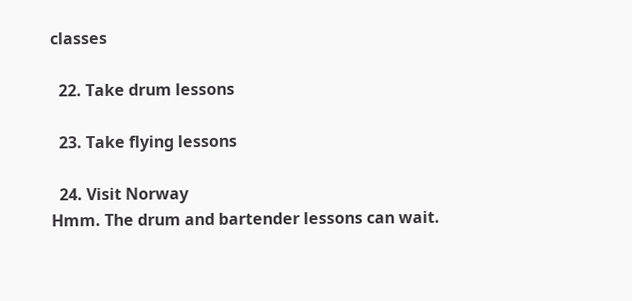classes

  22. Take drum lessons

  23. Take flying lessons

  24. Visit Norway
Hmm. The drum and bartender lessons can wait.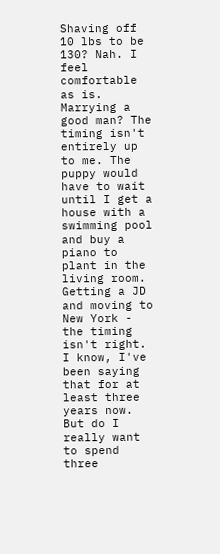Shaving off 10 lbs to be 130? Nah. I feel comfortable as is. Marrying a good man? The timing isn't entirely up to me. The puppy would have to wait until I get a house with a swimming pool and buy a piano to plant in the living room. Getting a JD and moving to New York - the timing isn't right. I know, I've been saying that for at least three years now. But do I really want to spend three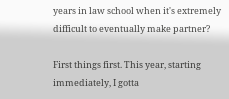years in law school when it's extremely difficult to eventually make partner?

First things first. This year, starting immediately, I gotta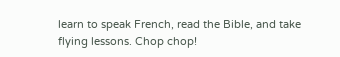learn to speak French, read the Bible, and take flying lessons. Chop chop!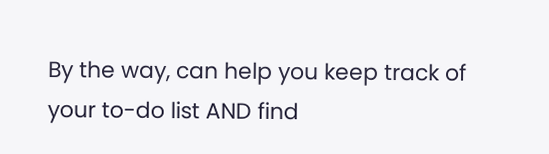By the way, can help you keep track of your to-do list AND find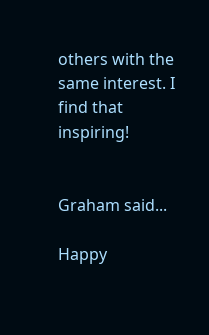others with the same interest. I find that inspiring!


Graham said...

Happy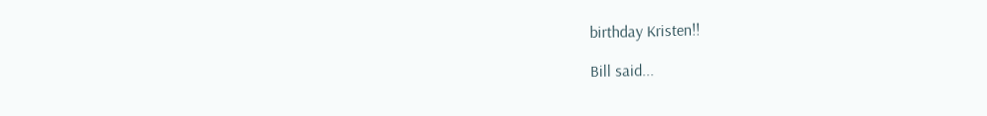birthday Kristen!!

Bill said...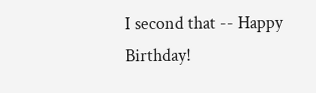I second that -- Happy Birthday!